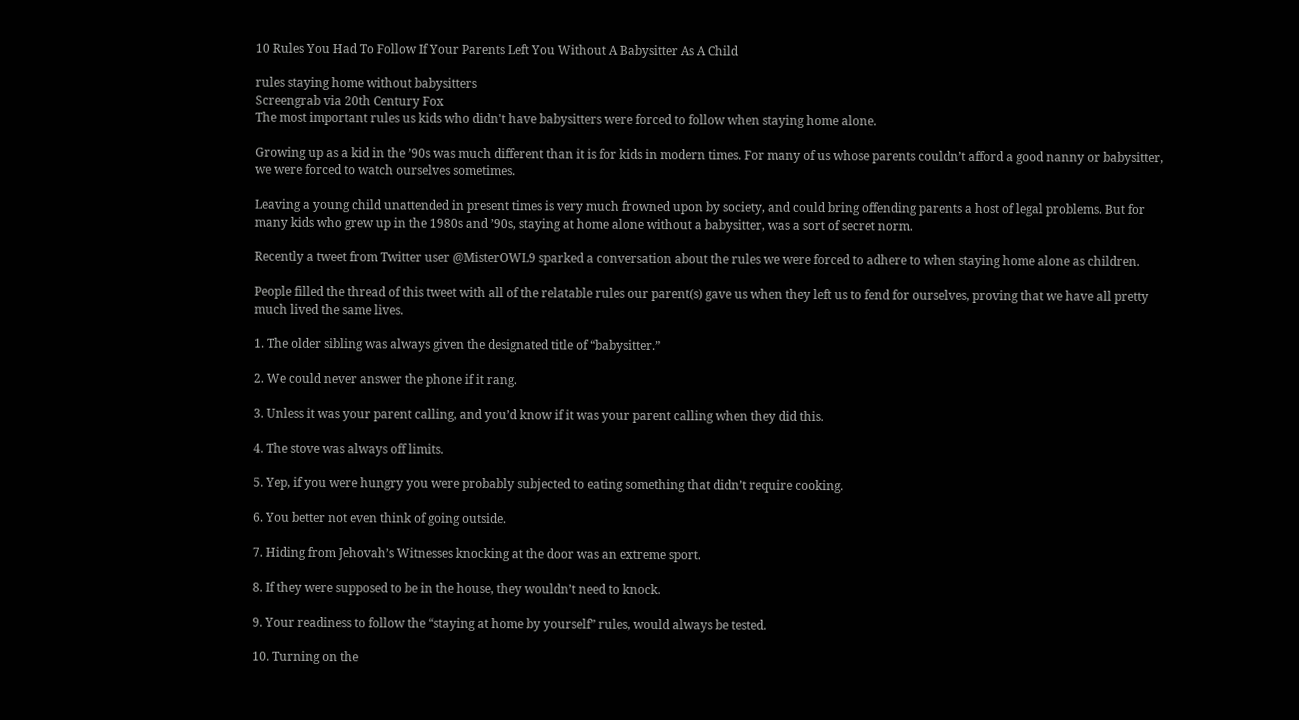10 Rules You Had To Follow If Your Parents Left You Without A Babysitter As A Child

rules staying home without babysitters
Screengrab via 20th Century Fox
The most important rules us kids who didn't have babysitters were forced to follow when staying home alone.

Growing up as a kid in the ’90s was much different than it is for kids in modern times. For many of us whose parents couldn’t afford a good nanny or babysitter, we were forced to watch ourselves sometimes.

Leaving a young child unattended in present times is very much frowned upon by society, and could bring offending parents a host of legal problems. But for many kids who grew up in the 1980s and ’90s, staying at home alone without a babysitter, was a sort of secret norm.

Recently a tweet from Twitter user @MisterOWL9 sparked a conversation about the rules we were forced to adhere to when staying home alone as children.

People filled the thread of this tweet with all of the relatable rules our parent(s) gave us when they left us to fend for ourselves, proving that we have all pretty much lived the same lives.

1. The older sibling was always given the designated title of “babysitter.”

2. We could never answer the phone if it rang.

3. Unless it was your parent calling, and you’d know if it was your parent calling when they did this.

4. The stove was always off limits.

5. Yep, if you were hungry you were probably subjected to eating something that didn’t require cooking.

6. You better not even think of going outside.

7. Hiding from Jehovah’s Witnesses knocking at the door was an extreme sport.

8. If they were supposed to be in the house, they wouldn’t need to knock.

9. Your readiness to follow the “staying at home by yourself” rules, would always be tested.

10. Turning on the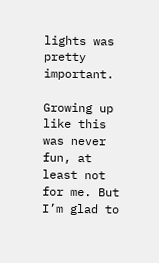lights was pretty important.

Growing up like this was never fun, at least not for me. But I’m glad to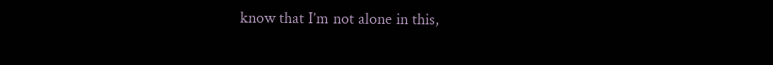know that I’m not alone in this,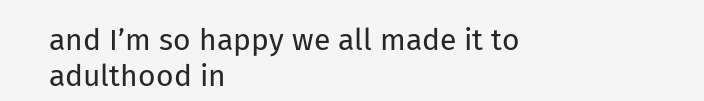and I’m so happy we all made it to adulthood in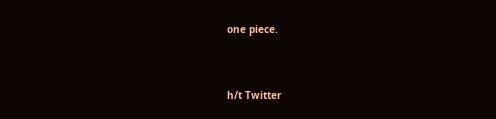one piece.


h/t Twitter